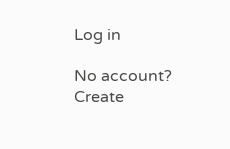Log in

No account? Create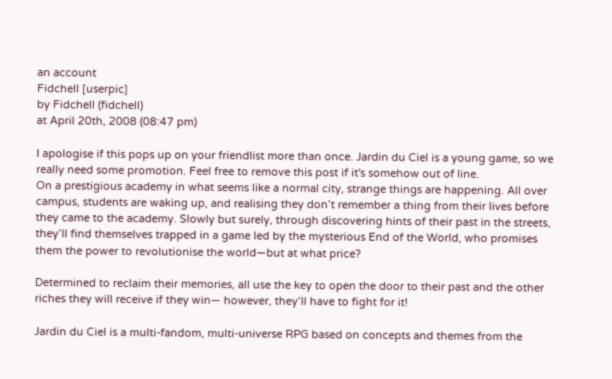an account
Fidchell [userpic]
by Fidchell (fidchell)
at April 20th, 2008 (08:47 pm)

I apologise if this pops up on your friendlist more than once. Jardin du Ciel is a young game, so we really need some promotion. Feel free to remove this post if it's somehow out of line.
On a prestigious academy in what seems like a normal city, strange things are happening. All over campus, students are waking up, and realising they don’t remember a thing from their lives before they came to the academy. Slowly but surely, through discovering hints of their past in the streets, they’ll find themselves trapped in a game led by the mysterious End of the World, who promises them the power to revolutionise the world—but at what price?

Determined to reclaim their memories, all use the key to open the door to their past and the other riches they will receive if they win— however, they’ll have to fight for it!

Jardin du Ciel is a multi-fandom, multi-universe RPG based on concepts and themes from the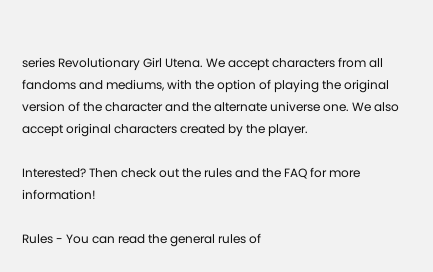series Revolutionary Girl Utena. We accept characters from all fandoms and mediums, with the option of playing the original version of the character and the alternate universe one. We also accept original characters created by the player.

Interested? Then check out the rules and the FAQ for more information!

Rules - You can read the general rules of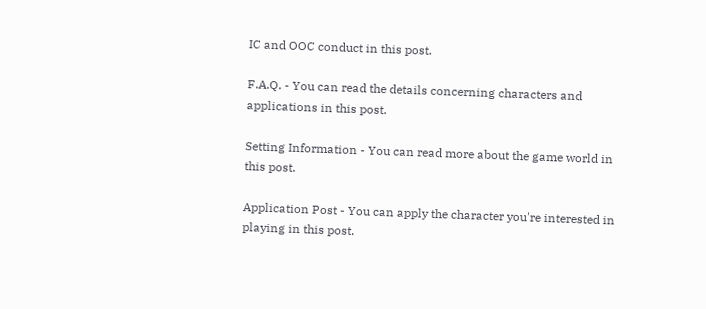IC and OOC conduct in this post.

F.A.Q. - You can read the details concerning characters and applications in this post.

Setting Information - You can read more about the game world in this post.

Application Post - You can apply the character you're interested in playing in this post.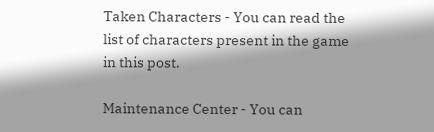Taken Characters - You can read the list of characters present in the game in this post.

Maintenance Center - You can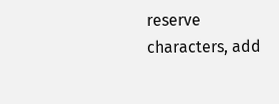reserve characters, add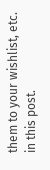them to your wishlist, etc. in this post.